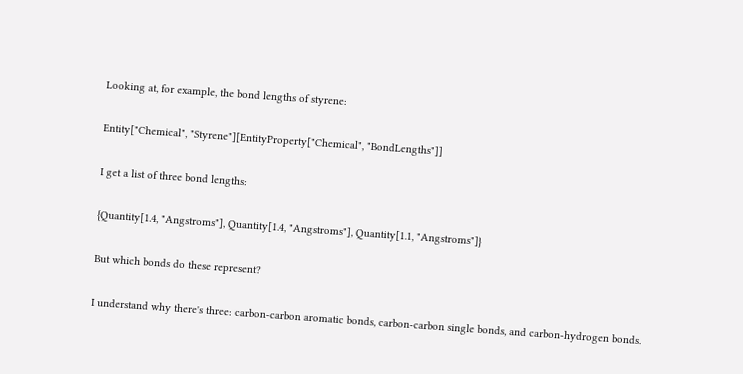Looking at, for example, the bond lengths of styrene:

Entity["Chemical", "Styrene"][EntityProperty["Chemical", "BondLengths"]]

I get a list of three bond lengths:

{Quantity[1.4, "Angstroms"], Quantity[1.4, "Angstroms"], Quantity[1.1, "Angstroms"]}

But which bonds do these represent?

I understand why there's three: carbon-carbon aromatic bonds, carbon-carbon single bonds, and carbon-hydrogen bonds.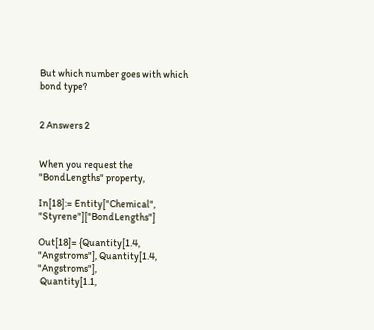But which number goes with which bond type?


2 Answers 2


When you request the "BondLengths" property,

In[18]:= Entity["Chemical", "Styrene"]["BondLengths"]

Out[18]= {Quantity[1.4, "Angstroms"], Quantity[1.4, "Angstroms"],
 Quantity[1.1,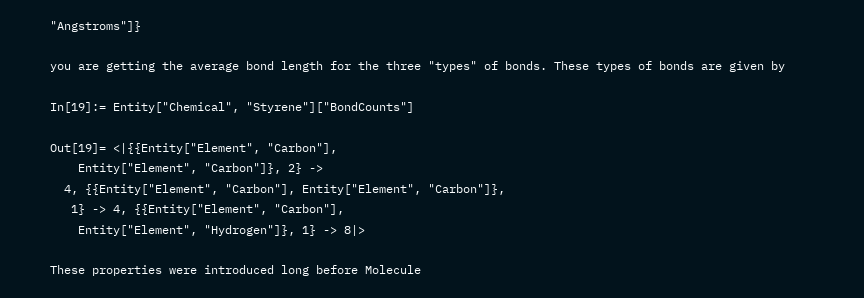"Angstroms"]}

you are getting the average bond length for the three "types" of bonds. These types of bonds are given by

In[19]:= Entity["Chemical", "Styrene"]["BondCounts"]

Out[19]= <|{{Entity["Element", "Carbon"],
    Entity["Element", "Carbon"]}, 2} ->
  4, {{Entity["Element", "Carbon"], Entity["Element", "Carbon"]},
   1} -> 4, {{Entity["Element", "Carbon"],
    Entity["Element", "Hydrogen"]}, 1} -> 8|>

These properties were introduced long before Molecule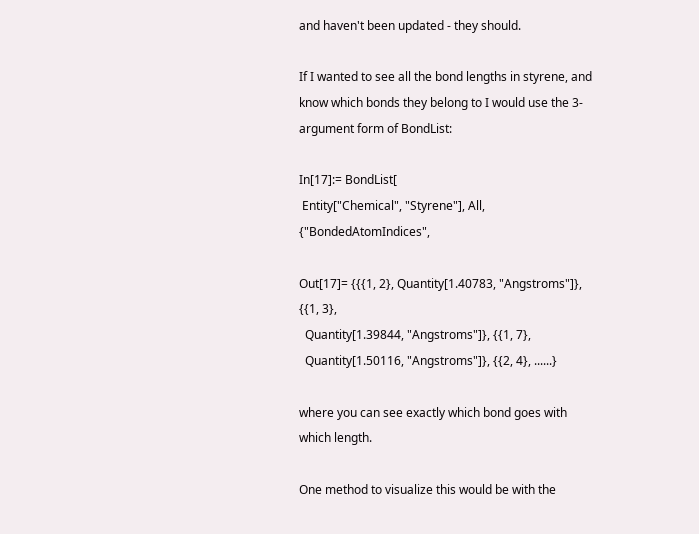and haven't been updated - they should.

If I wanted to see all the bond lengths in styrene, and know which bonds they belong to I would use the 3-argument form of BondList:

In[17]:= BondList[
 Entity["Chemical", "Styrene"], All, {"BondedAtomIndices",

Out[17]= {{{1, 2}, Quantity[1.40783, "Angstroms"]}, {{1, 3},
  Quantity[1.39844, "Angstroms"]}, {{1, 7},
  Quantity[1.50116, "Angstroms"]}, {{2, 4}, ......}

where you can see exactly which bond goes with which length.

One method to visualize this would be with the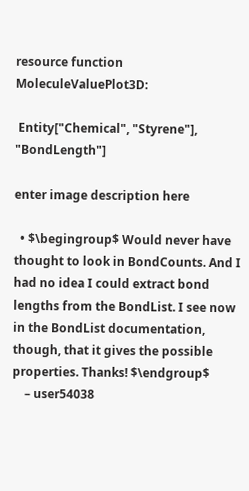resource function MoleculeValuePlot3D:

 Entity["Chemical", "Styrene"], "BondLength"]

enter image description here

  • $\begingroup$ Would never have thought to look in BondCounts. And I had no idea I could extract bond lengths from the BondList. I see now in the BondList documentation, though, that it gives the possible properties. Thanks! $\endgroup$
    – user54038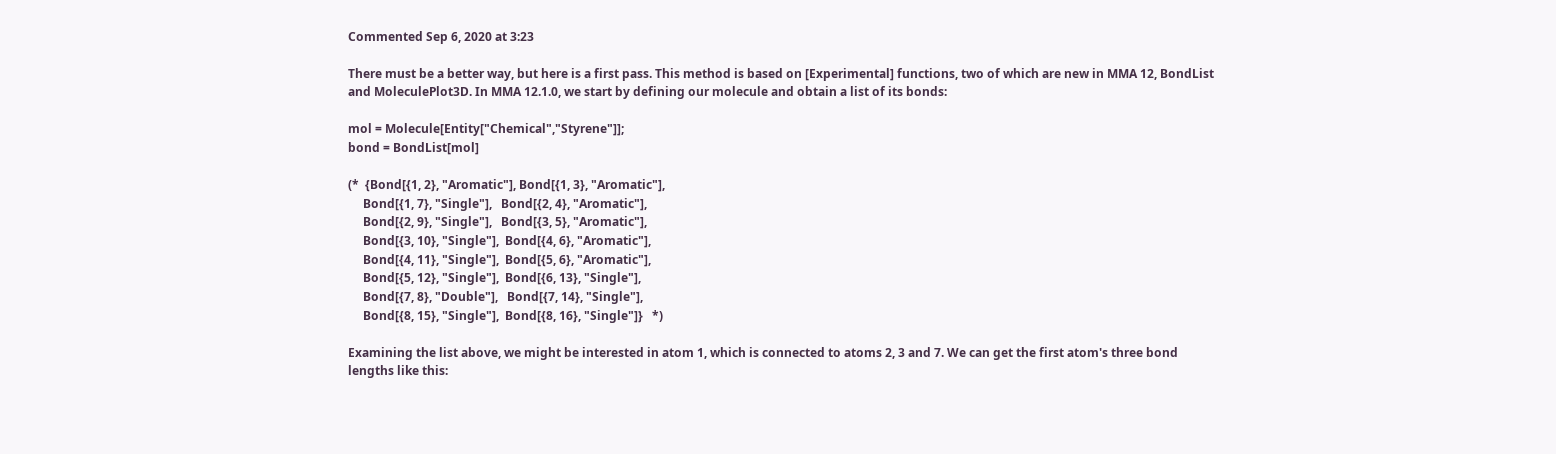Commented Sep 6, 2020 at 3:23

There must be a better way, but here is a first pass. This method is based on [Experimental] functions, two of which are new in MMA 12, BondList and MoleculePlot3D. In MMA 12.1.0, we start by defining our molecule and obtain a list of its bonds:

mol = Molecule[Entity["Chemical","Styrene"]];
bond = BondList[mol]

(*  {Bond[{1, 2}, "Aromatic"], Bond[{1, 3}, "Aromatic"],
     Bond[{1, 7}, "Single"],   Bond[{2, 4}, "Aromatic"],
     Bond[{2, 9}, "Single"],   Bond[{3, 5}, "Aromatic"],
     Bond[{3, 10}, "Single"],  Bond[{4, 6}, "Aromatic"],
     Bond[{4, 11}, "Single"],  Bond[{5, 6}, "Aromatic"],
     Bond[{5, 12}, "Single"],  Bond[{6, 13}, "Single"],
     Bond[{7, 8}, "Double"],   Bond[{7, 14}, "Single"],
     Bond[{8, 15}, "Single"],  Bond[{8, 16}, "Single"]}   *)

Examining the list above, we might be interested in atom 1, which is connected to atoms 2, 3 and 7. We can get the first atom's three bond lengths like this: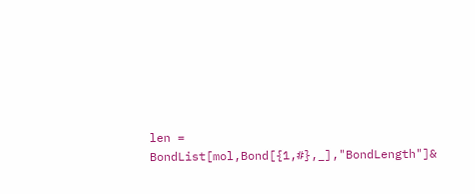len = BondList[mol,Bond[{1,#},_],"BondLength"]&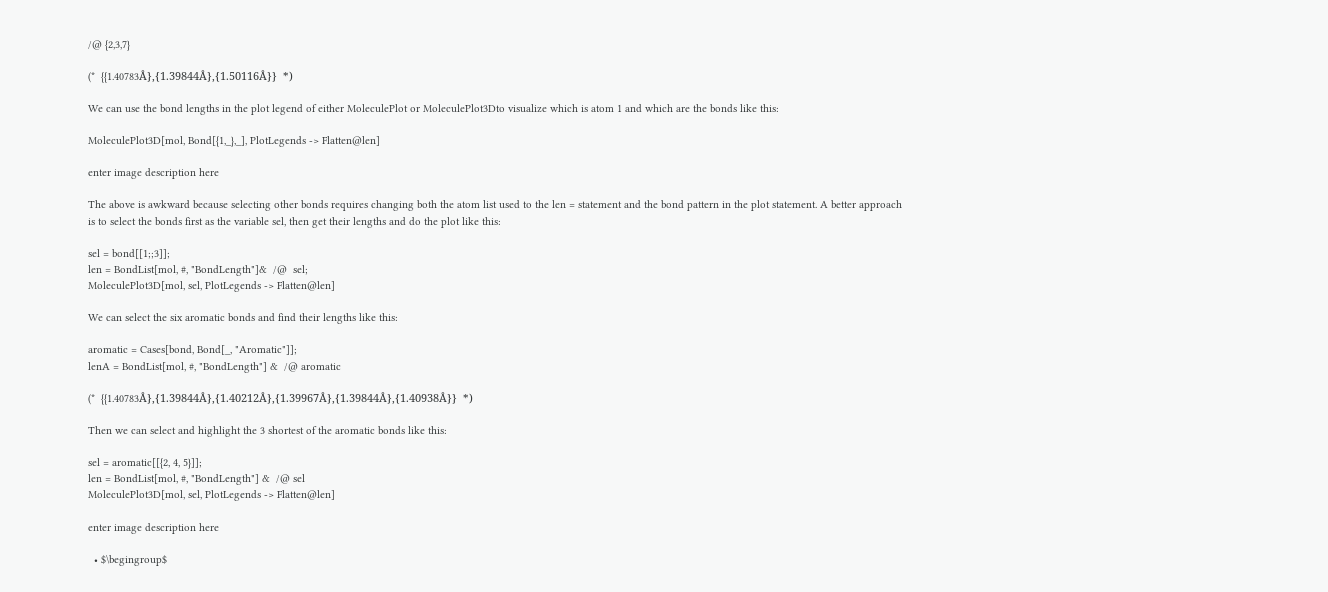/@ {2,3,7}

(*  {{1.40783Å},{1.39844Å},{1.50116Å}}  *)

We can use the bond lengths in the plot legend of either MoleculePlot or MoleculePlot3Dto visualize which is atom 1 and which are the bonds like this:

MoleculePlot3D[mol, Bond[{1,_},_], PlotLegends -> Flatten@len]

enter image description here

The above is awkward because selecting other bonds requires changing both the atom list used to the len = statement and the bond pattern in the plot statement. A better approach is to select the bonds first as the variable sel, then get their lengths and do the plot like this:

sel = bond[[1;;3]];
len = BondList[mol, #, "BondLength"]&  /@  sel;
MoleculePlot3D[mol, sel, PlotLegends -> Flatten@len]

We can select the six aromatic bonds and find their lengths like this:

aromatic = Cases[bond, Bond[_, "Aromatic"]];
lenA = BondList[mol, #, "BondLength"] &  /@ aromatic

(*  {{1.40783Å},{1.39844Å},{1.40212Å},{1.39967Å},{1.39844Å},{1.40938Å}}  *)

Then we can select and highlight the 3 shortest of the aromatic bonds like this:

sel = aromatic[[{2, 4, 5}]];
len = BondList[mol, #, "BondLength"] &  /@ sel
MoleculePlot3D[mol, sel, PlotLegends -> Flatten@len]

enter image description here

  • $\begingroup$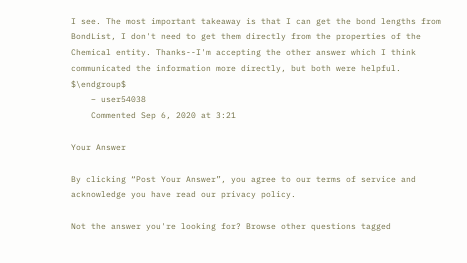I see. The most important takeaway is that I can get the bond lengths from BondList, I don't need to get them directly from the properties of the Chemical entity. Thanks--I'm accepting the other answer which I think communicated the information more directly, but both were helpful. $\endgroup$
    – user54038
    Commented Sep 6, 2020 at 3:21

Your Answer

By clicking “Post Your Answer”, you agree to our terms of service and acknowledge you have read our privacy policy.

Not the answer you're looking for? Browse other questions tagged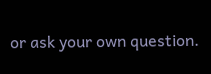or ask your own question.